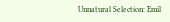Unnatural Selection: Emil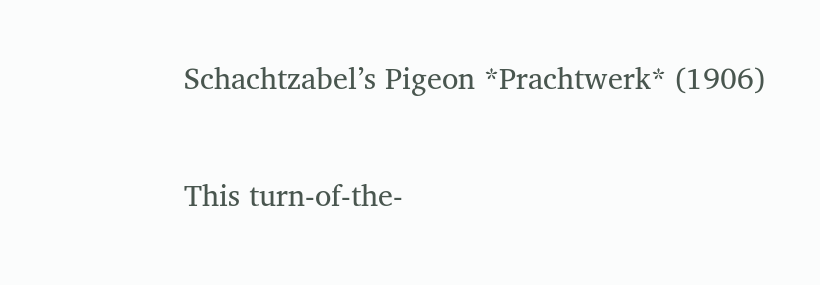Schachtzabel’s Pigeon *Prachtwerk* (1906)


This turn-of-the-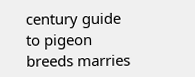century guide to pigeon breeds marries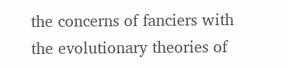the concerns of fanciers with the evolutionary theories of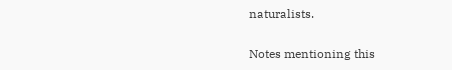naturalists.

Notes mentioning this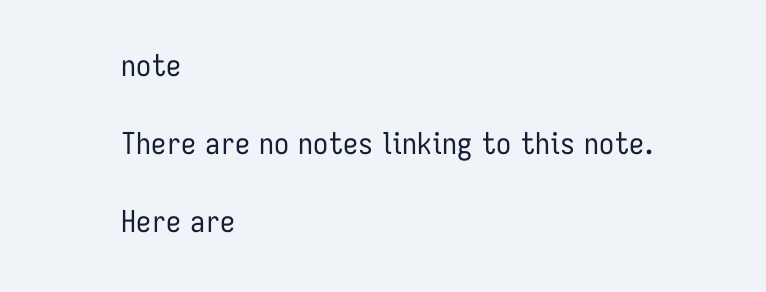note

There are no notes linking to this note.

Here are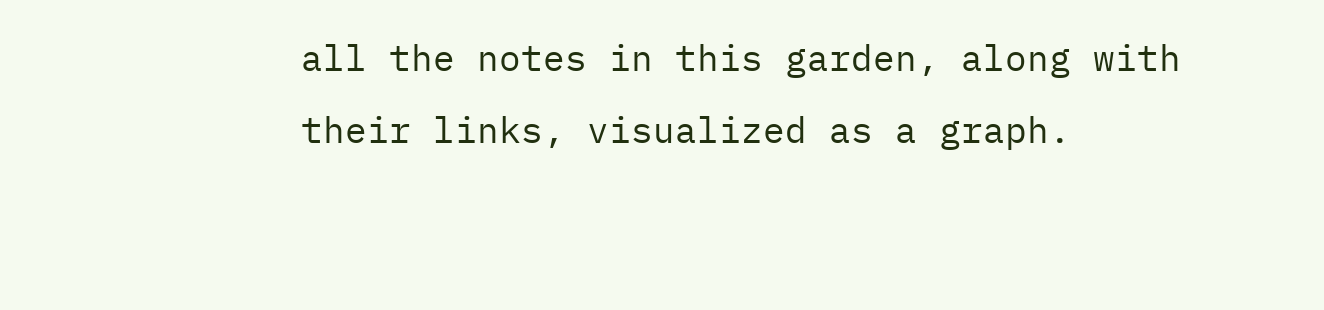all the notes in this garden, along with their links, visualized as a graph.